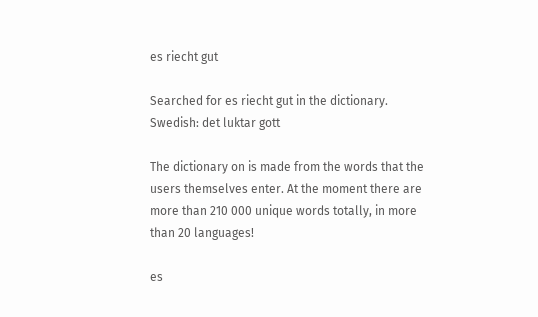es riecht gut

Searched for es riecht gut in the dictionary.
Swedish: det luktar gott

The dictionary on is made from the words that the users themselves enter. At the moment there are more than 210 000 unique words totally, in more than 20 languages!

es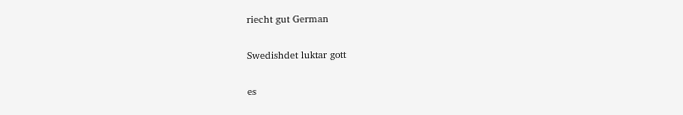riecht gut German

Swedishdet luktar gott

es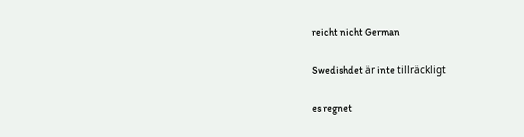reicht nicht German

Swedishdet är inte tillräckligt

es regnet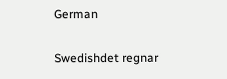German

Swedishdet regnar